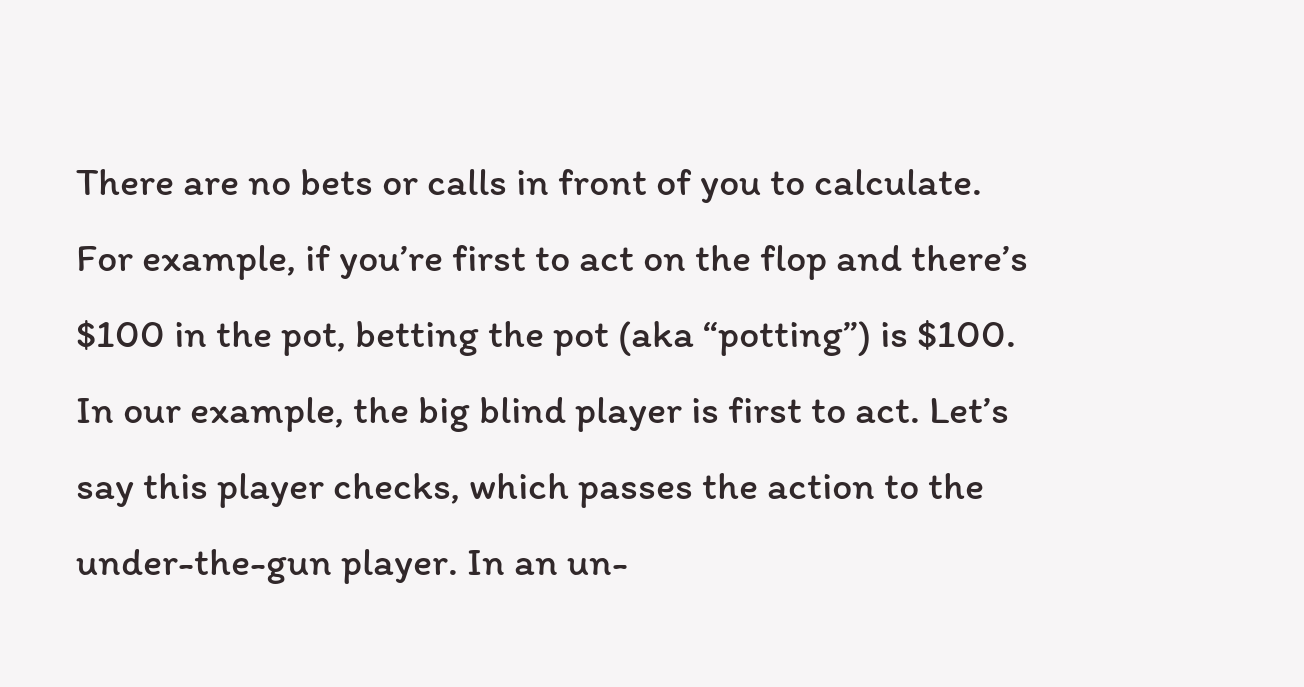There are no bets or calls in front of you to calculate. For example, if you’re first to act on the flop and there’s $100 in the pot, betting the pot (aka “potting”) is $100. In our example, the big blind player is first to act. Let’s say this player checks, which passes the action to the under-the-gun player. In an un-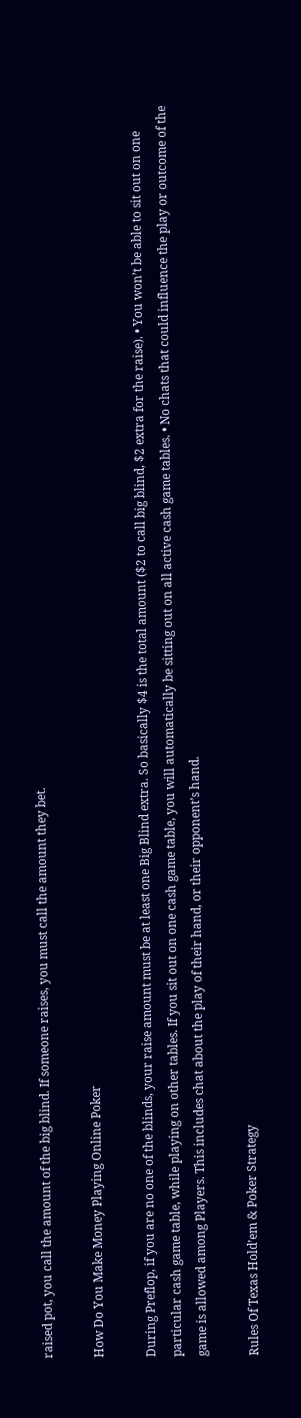raised pot, you call the amount of the big blind. If someone raises, you must call the amount they bet.

How Do You Make Money Playing Online Poker

During Preflop, if you are no one of the blinds, your raise amount must be at least one Big Blind extra. So basically $4 is the total amount ($2 to call big blind, $2 extra for the raise). • You won’t be able to sit out on one particular cash game table, while playing on other tables. If you sit out on one cash game table, you will automatically be sitting out on all active cash game tables. • No chats that could influence the play or outcome of the game is allowed among Players. This includes chat about the play of their hand, or their opponent’s hand.

Rules Of Texas Hold’em & Poker Strategy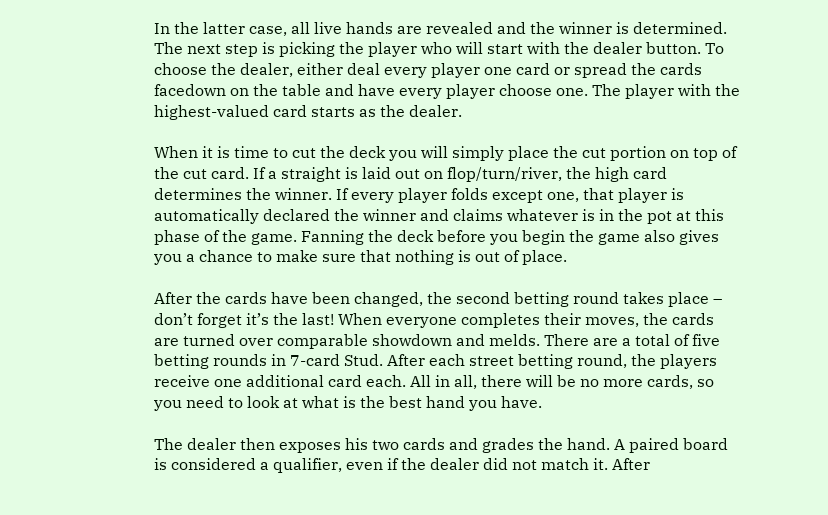In the latter case, all live hands are revealed and the winner is determined. The next step is picking the player who will start with the dealer button. To choose the dealer, either deal every player one card or spread the cards facedown on the table and have every player choose one. The player with the highest-valued card starts as the dealer.

When it is time to cut the deck you will simply place the cut portion on top of the cut card. If a straight is laid out on flop/turn/river, the high card determines the winner. If every player folds except one, that player is automatically declared the winner and claims whatever is in the pot at this phase of the game. Fanning the deck before you begin the game also gives you a chance to make sure that nothing is out of place.

After the cards have been changed, the second betting round takes place – don’t forget it’s the last! When everyone completes their moves, the cards are turned over comparable showdown and melds. There are a total of five betting rounds in 7-card Stud. After each street betting round, the players receive one additional card each. All in all, there will be no more cards, so you need to look at what is the best hand you have.

The dealer then exposes his two cards and grades the hand. A paired board is considered a qualifier, even if the dealer did not match it. After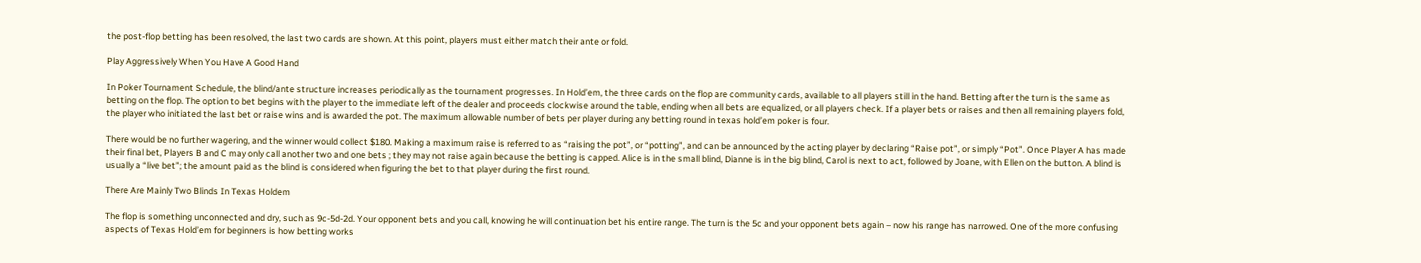the post-flop betting has been resolved, the last two cards are shown. At this point, players must either match their ante or fold.

Play Aggressively When You Have A Good Hand

In Poker Tournament Schedule, the blind/ante structure increases periodically as the tournament progresses. In Hold’em, the three cards on the flop are community cards, available to all players still in the hand. Betting after the turn is the same as betting on the flop. The option to bet begins with the player to the immediate left of the dealer and proceeds clockwise around the table, ending when all bets are equalized, or all players check. If a player bets or raises and then all remaining players fold, the player who initiated the last bet or raise wins and is awarded the pot. The maximum allowable number of bets per player during any betting round in texas hold’em poker is four.

There would be no further wagering, and the winner would collect $180. Making a maximum raise is referred to as “raising the pot”, or “potting”, and can be announced by the acting player by declaring “Raise pot”, or simply “Pot”. Once Player A has made their final bet, Players B and C may only call another two and one bets ; they may not raise again because the betting is capped. Alice is in the small blind, Dianne is in the big blind, Carol is next to act, followed by Joane, with Ellen on the button. A blind is usually a “live bet”; the amount paid as the blind is considered when figuring the bet to that player during the first round.

There Are Mainly Two Blinds In Texas Holdem

The flop is something unconnected and dry, such as 9c-5d-2d. Your opponent bets and you call, knowing he will continuation bet his entire range. The turn is the 5c and your opponent bets again – now his range has narrowed. One of the more confusing aspects of Texas Hold’em for beginners is how betting works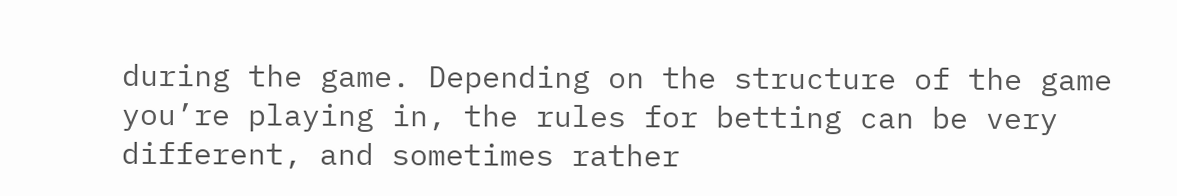during the game. Depending on the structure of the game you’re playing in, the rules for betting can be very different, and sometimes rather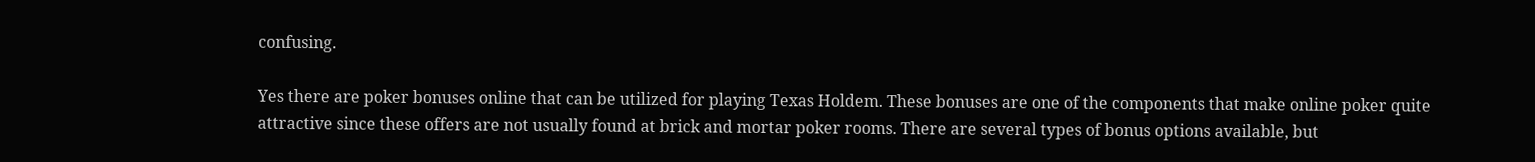confusing.

Yes there are poker bonuses online that can be utilized for playing Texas Holdem. These bonuses are one of the components that make online poker quite attractive since these offers are not usually found at brick and mortar poker rooms. There are several types of bonus options available, but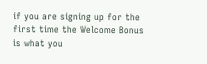if you are signing up for the first time the Welcome Bonus is what you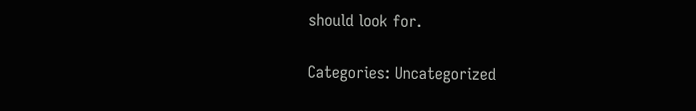should look for.

Categories: Uncategorized